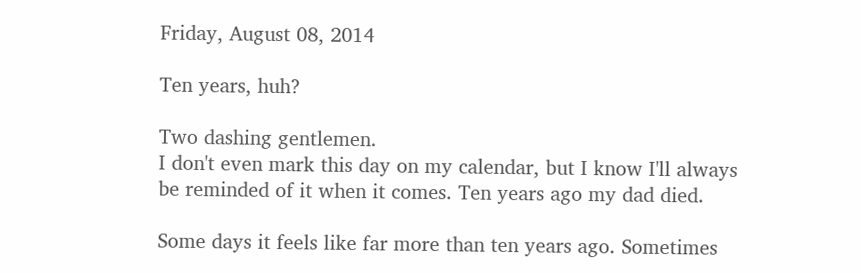Friday, August 08, 2014

Ten years, huh?

Two dashing gentlemen.
I don't even mark this day on my calendar, but I know I'll always be reminded of it when it comes. Ten years ago my dad died.

Some days it feels like far more than ten years ago. Sometimes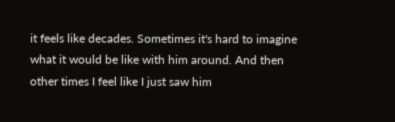it feels like decades. Sometimes it's hard to imagine what it would be like with him around. And then other times I feel like I just saw him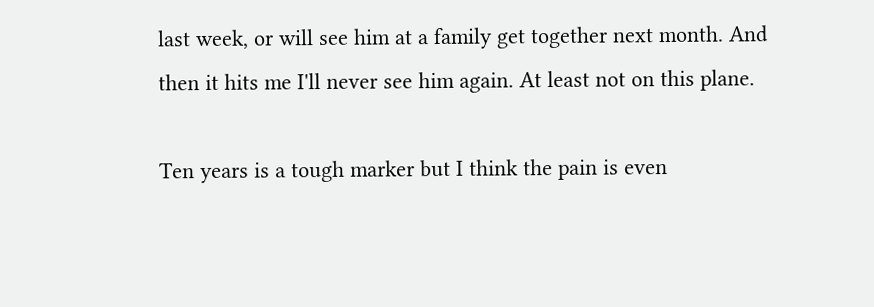last week, or will see him at a family get together next month. And then it hits me I'll never see him again. At least not on this plane.

Ten years is a tough marker but I think the pain is even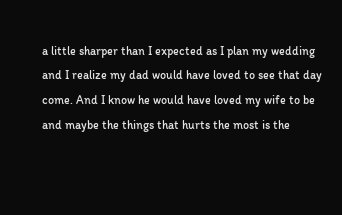a little sharper than I expected as I plan my wedding and I realize my dad would have loved to see that day come. And I know he would have loved my wife to be and maybe the things that hurts the most is the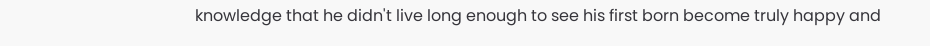knowledge that he didn't live long enough to see his first born become truly happy and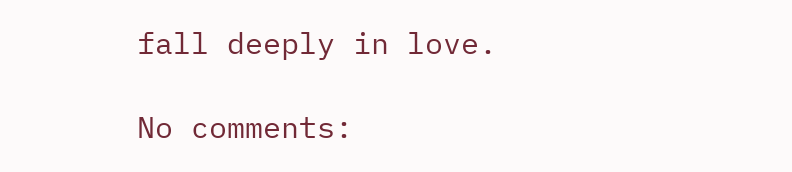fall deeply in love.

No comments: